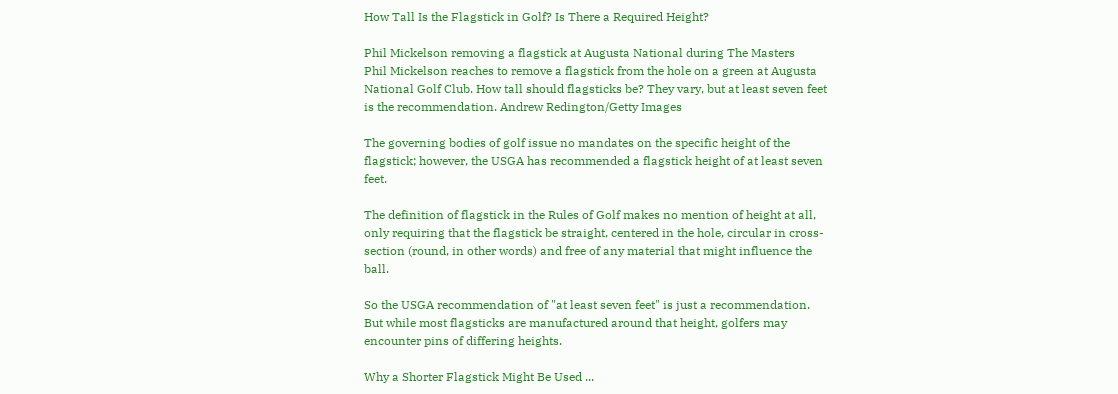How Tall Is the Flagstick in Golf? Is There a Required Height?

Phil Mickelson removing a flagstick at Augusta National during The Masters
Phil Mickelson reaches to remove a flagstick from the hole on a green at Augusta National Golf Club. How tall should flagsticks be? They vary, but at least seven feet is the recommendation. Andrew Redington/Getty Images

The governing bodies of golf issue no mandates on the specific height of the flagstick; however, the USGA has recommended a flagstick height of at least seven feet.

The definition of flagstick in the Rules of Golf makes no mention of height at all, only requiring that the flagstick be straight, centered in the hole, circular in cross-section (round, in other words) and free of any material that might influence the ball.

So the USGA recommendation of "at least seven feet" is just a recommendation. But while most flagsticks are manufactured around that height, golfers may encounter pins of differing heights.

Why a Shorter Flagstick Might Be Used ...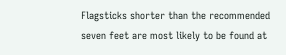Flagsticks shorter than the recommended seven feet are most likely to be found at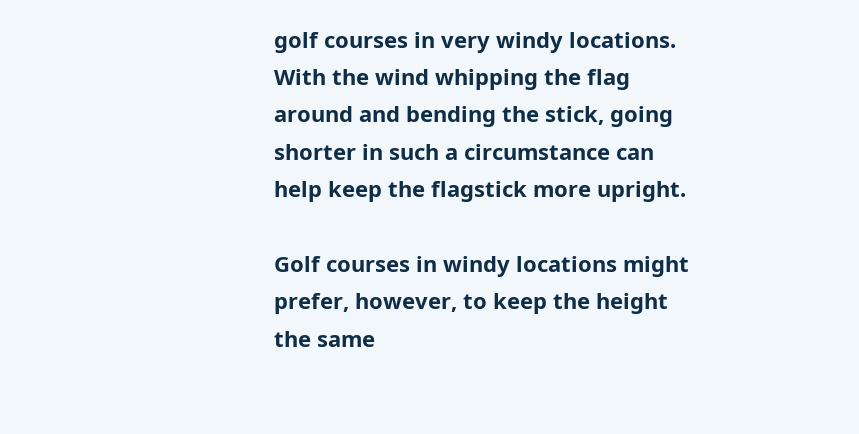golf courses in very windy locations. With the wind whipping the flag around and bending the stick, going shorter in such a circumstance can help keep the flagstick more upright.

Golf courses in windy locations might prefer, however, to keep the height the same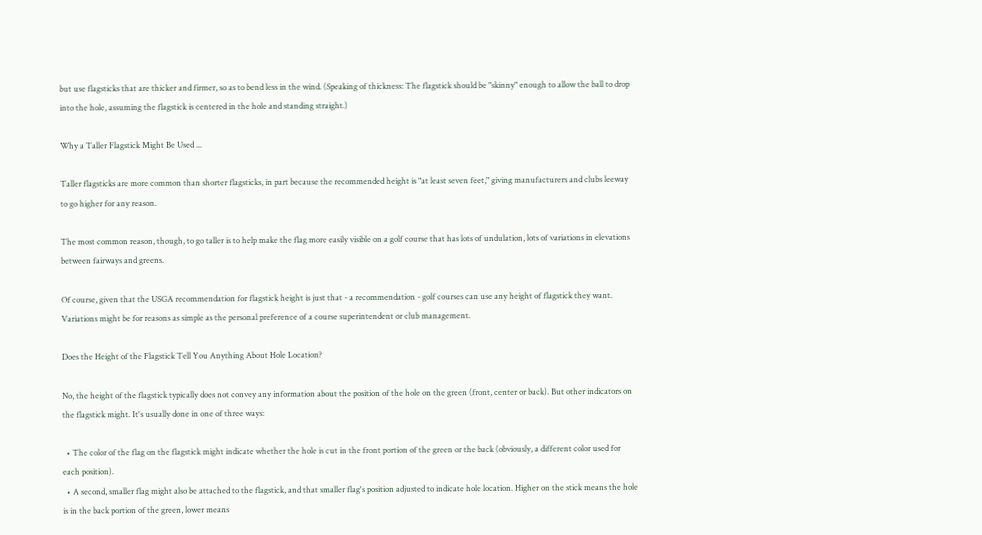but use flagsticks that are thicker and firmer, so as to bend less in the wind. (Speaking of thickness: The flagstick should be "skinny" enough to allow the ball to drop into the hole, assuming the flagstick is centered in the hole and standing straight.)

Why a Taller Flagstick Might Be Used ...

Taller flagsticks are more common than shorter flagsticks, in part because the recommended height is "at least seven feet," giving manufacturers and clubs leeway to go higher for any reason.

The most common reason, though, to go taller is to help make the flag more easily visible on a golf course that has lots of undulation, lots of variations in elevations between fairways and greens.

Of course, given that the USGA recommendation for flagstick height is just that - a recommendation - golf courses can use any height of flagstick they want. Variations might be for reasons as simple as the personal preference of a course superintendent or club management.

Does the Height of the Flagstick Tell You Anything About Hole Location?

No, the height of the flagstick typically does not convey any information about the position of the hole on the green (front, center or back). But other indicators on the flagstick might. It's usually done in one of three ways:

  • The color of the flag on the flagstick might indicate whether the hole is cut in the front portion of the green or the back (obviously, a different color used for each position).
  • A second, smaller flag might also be attached to the flagstick, and that smaller flag's position adjusted to indicate hole location. Higher on the stick means the hole is in the back portion of the green, lower means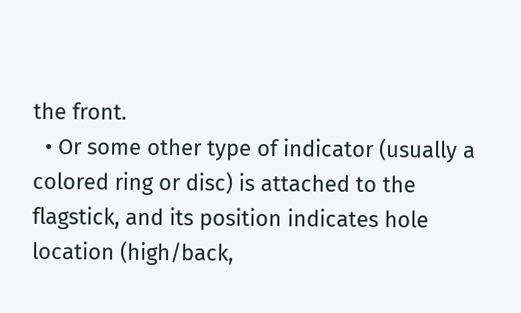the front.
  • Or some other type of indicator (usually a colored ring or disc) is attached to the flagstick, and its position indicates hole location (high/back,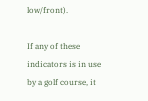low/front).

If any of these indicators is in use by a golf course, it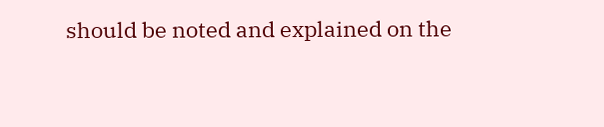should be noted and explained on the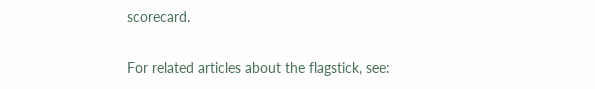scorecard.

For related articles about the flagstick, see: